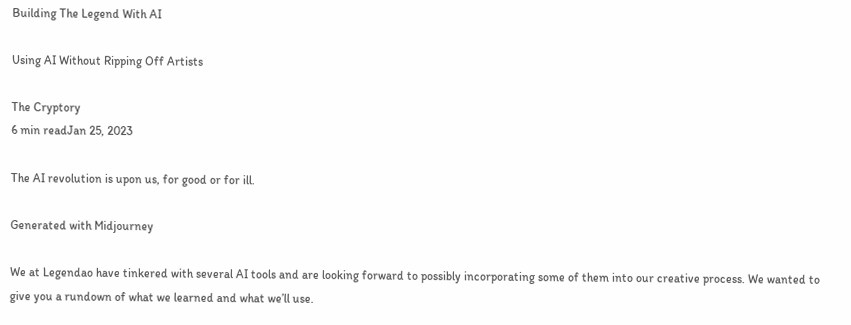Building The Legend With AI

Using AI Without Ripping Off Artists

The Cryptory
6 min readJan 25, 2023

The AI revolution is upon us, for good or for ill.

Generated with Midjourney

We at Legendao have tinkered with several AI tools and are looking forward to possibly incorporating some of them into our creative process. We wanted to give you a rundown of what we learned and what we’ll use.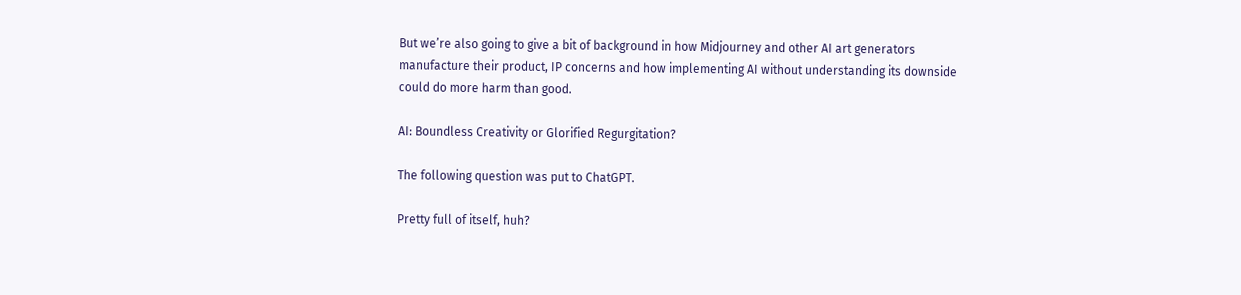But we’re also going to give a bit of background in how Midjourney and other AI art generators manufacture their product, IP concerns and how implementing AI without understanding its downside could do more harm than good.

AI: Boundless Creativity or Glorified Regurgitation?

The following question was put to ChatGPT.

Pretty full of itself, huh?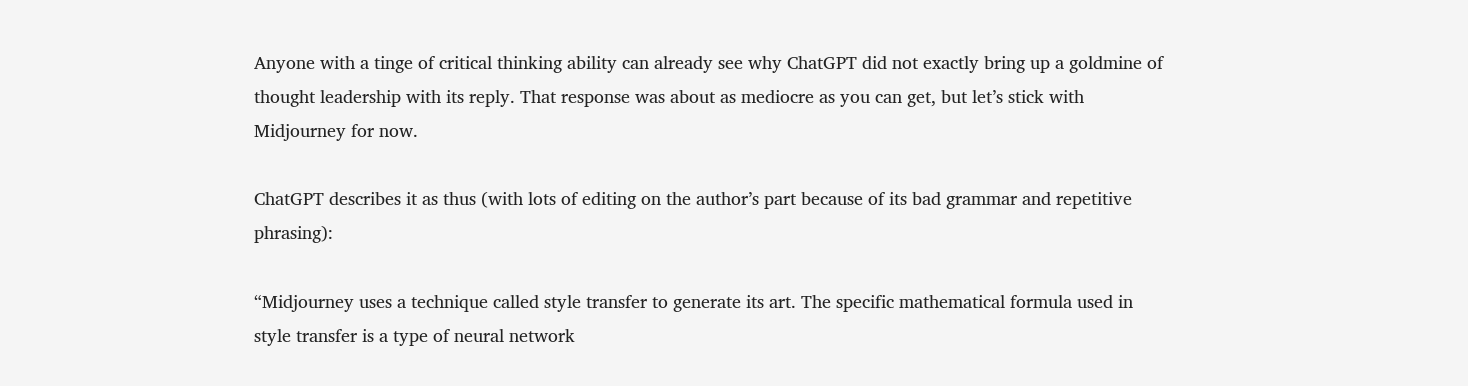Anyone with a tinge of critical thinking ability can already see why ChatGPT did not exactly bring up a goldmine of thought leadership with its reply. That response was about as mediocre as you can get, but let’s stick with Midjourney for now.

ChatGPT describes it as thus (with lots of editing on the author’s part because of its bad grammar and repetitive phrasing):

“Midjourney uses a technique called style transfer to generate its art. The specific mathematical formula used in style transfer is a type of neural network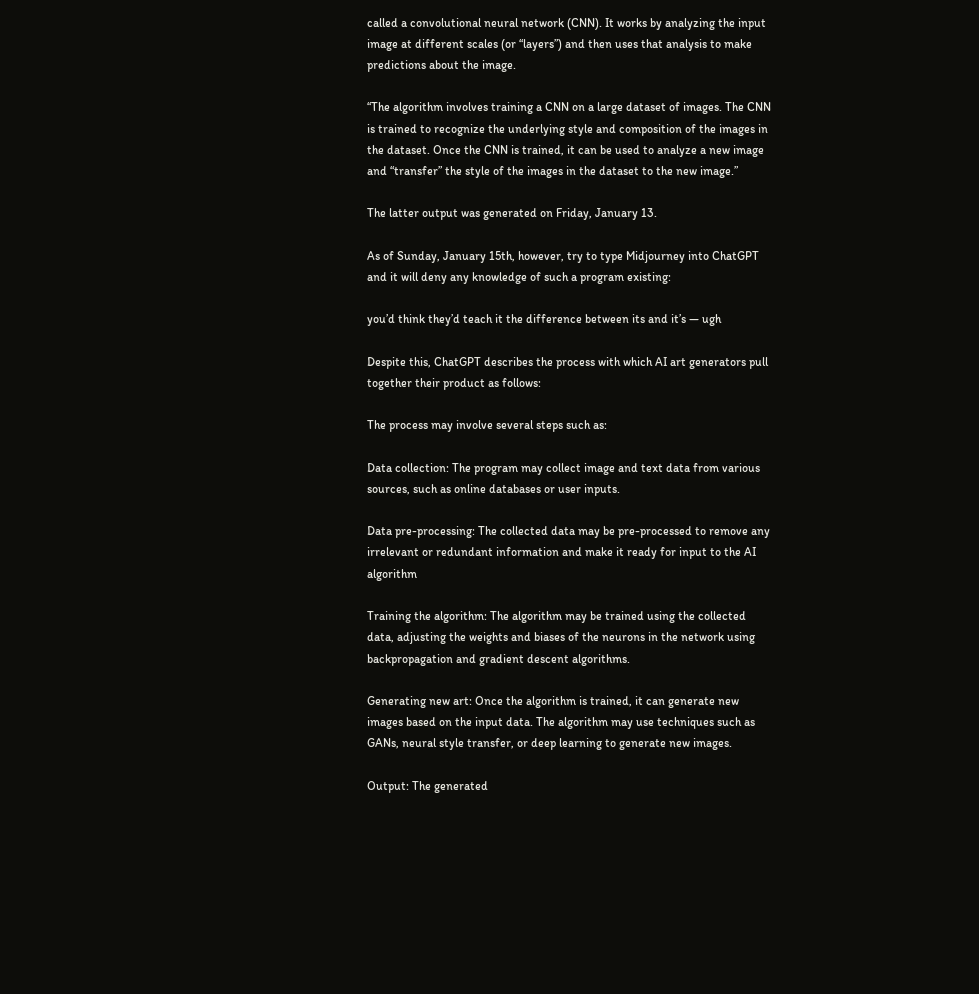called a convolutional neural network (CNN). It works by analyzing the input image at different scales (or “layers”) and then uses that analysis to make predictions about the image.

“The algorithm involves training a CNN on a large dataset of images. The CNN is trained to recognize the underlying style and composition of the images in the dataset. Once the CNN is trained, it can be used to analyze a new image and “transfer” the style of the images in the dataset to the new image.”

The latter output was generated on Friday, January 13.

As of Sunday, January 15th, however, try to type Midjourney into ChatGPT and it will deny any knowledge of such a program existing:

you’d think they’d teach it the difference between its and it’s — ugh

Despite this, ChatGPT describes the process with which AI art generators pull together their product as follows:

The process may involve several steps such as:

Data collection: The program may collect image and text data from various sources, such as online databases or user inputs.

Data pre-processing: The collected data may be pre-processed to remove any irrelevant or redundant information and make it ready for input to the AI algorithm

Training the algorithm: The algorithm may be trained using the collected data, adjusting the weights and biases of the neurons in the network using backpropagation and gradient descent algorithms.

Generating new art: Once the algorithm is trained, it can generate new images based on the input data. The algorithm may use techniques such as GANs, neural style transfer, or deep learning to generate new images.

Output: The generated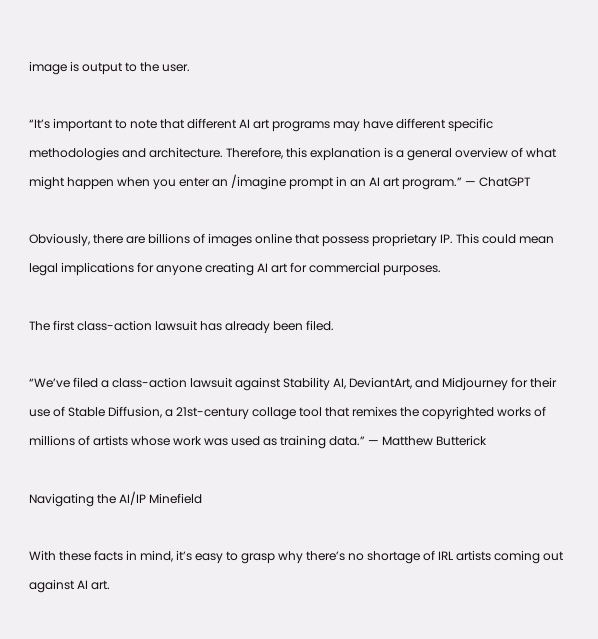image is output to the user.

“It’s important to note that different AI art programs may have different specific methodologies and architecture. Therefore, this explanation is a general overview of what might happen when you enter an /imagine prompt in an AI art program.” — ChatGPT

Obviously, there are billions of images online that possess proprietary IP. This could mean legal implications for anyone creating AI art for commercial purposes.

The first class-action lawsuit has already been filed.

“We’ve filed a class-action lawsuit against Stability AI, DeviantArt, and Midjourney for their use of Stable Diffusion, a 21st-century collage tool that remixes the copyrighted works of millions of artists whose work was used as training data.” — Matthew Butterick

Navigating the AI/IP Minefield

With these facts in mind, it’s easy to grasp why there’s no shortage of IRL artists coming out against AI art.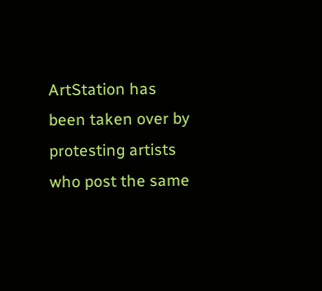ArtStation has been taken over by protesting artists who post the same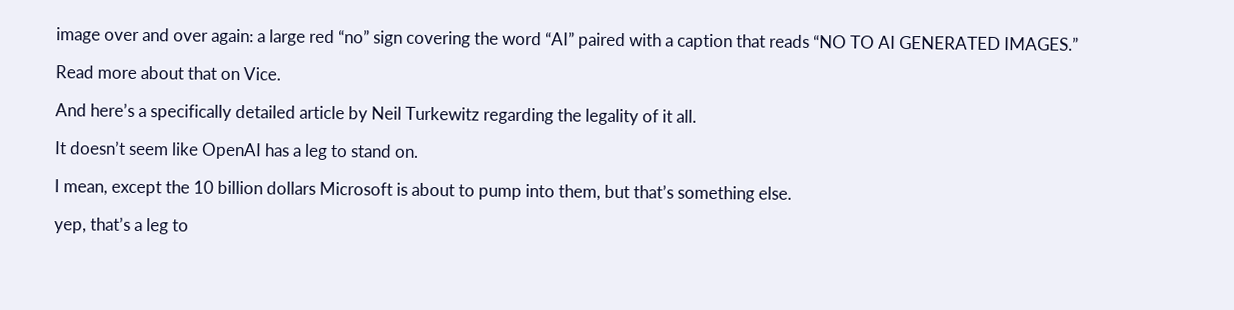image over and over again: a large red “no” sign covering the word “AI” paired with a caption that reads “NO TO AI GENERATED IMAGES.”

Read more about that on Vice.

And here’s a specifically detailed article by Neil Turkewitz regarding the legality of it all.

It doesn’t seem like OpenAI has a leg to stand on.

I mean, except the 10 billion dollars Microsoft is about to pump into them, but that’s something else.

yep, that’s a leg to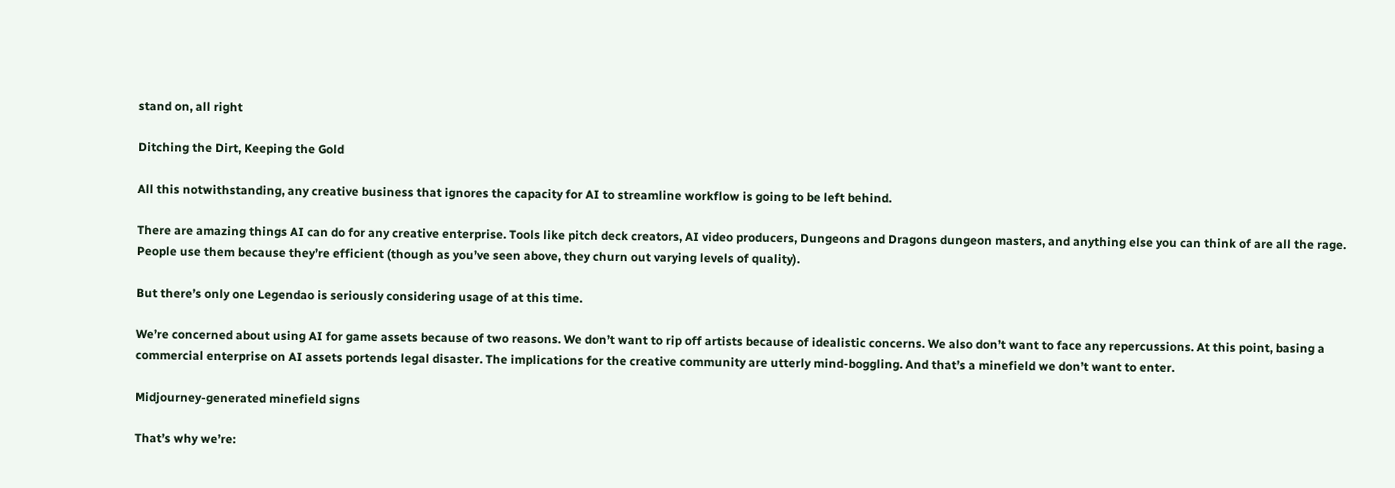stand on, all right

Ditching the Dirt, Keeping the Gold

All this notwithstanding, any creative business that ignores the capacity for AI to streamline workflow is going to be left behind.

There are amazing things AI can do for any creative enterprise. Tools like pitch deck creators, AI video producers, Dungeons and Dragons dungeon masters, and anything else you can think of are all the rage. People use them because they’re efficient (though as you’ve seen above, they churn out varying levels of quality).

But there’s only one Legendao is seriously considering usage of at this time.

We’re concerned about using AI for game assets because of two reasons. We don’t want to rip off artists because of idealistic concerns. We also don’t want to face any repercussions. At this point, basing a commercial enterprise on AI assets portends legal disaster. The implications for the creative community are utterly mind-boggling. And that’s a minefield we don’t want to enter.

Midjourney-generated minefield signs

That’s why we’re: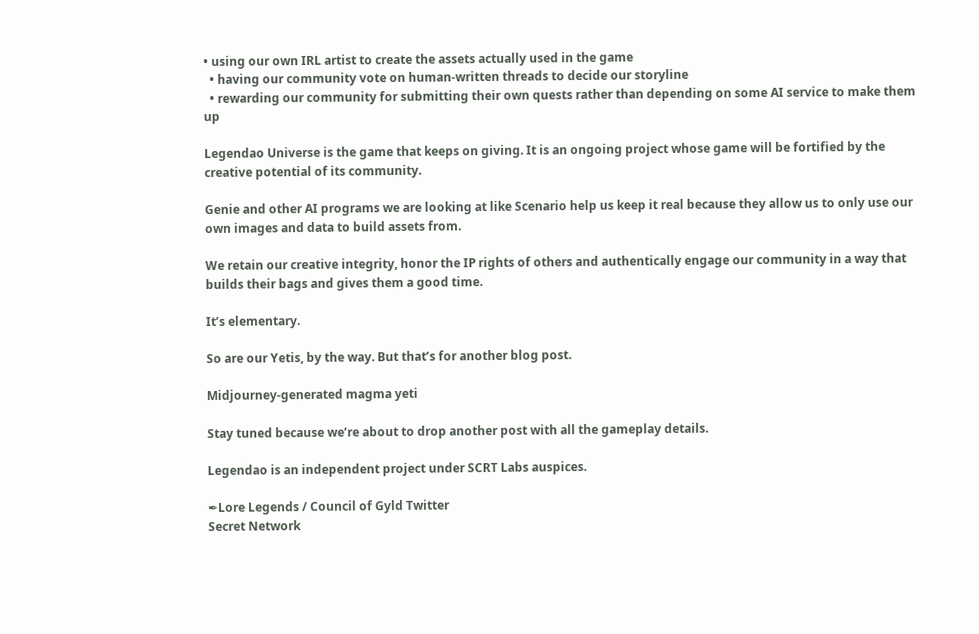• using our own IRL artist to create the assets actually used in the game
  • having our community vote on human-written threads to decide our storyline
  • rewarding our community for submitting their own quests rather than depending on some AI service to make them up

Legendao Universe is the game that keeps on giving. It is an ongoing project whose game will be fortified by the creative potential of its community.

Genie and other AI programs we are looking at like Scenario help us keep it real because they allow us to only use our own images and data to build assets from.

We retain our creative integrity, honor the IP rights of others and authentically engage our community in a way that builds their bags and gives them a good time.

It’s elementary.

So are our Yetis, by the way. But that’s for another blog post.

Midjourney-generated magma yeti

Stay tuned because we’re about to drop another post with all the gameplay details.

Legendao is an independent project under SCRT Labs auspices.

✒Lore Legends / Council of Gyld Twitter
Secret Network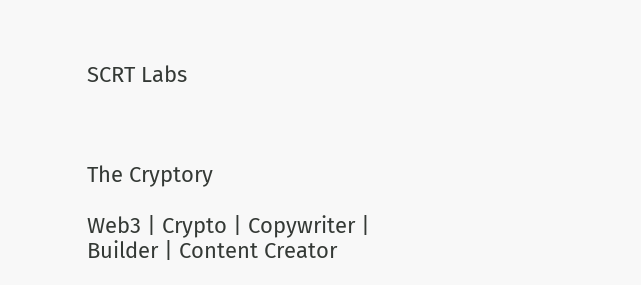SCRT Labs



The Cryptory

Web3 | Crypto | Copywriter | Builder | Content Creator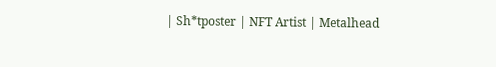| Sh*tposter | NFT Artist | Metalhead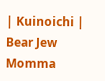| Kuinoichi | Bear Jew Momma